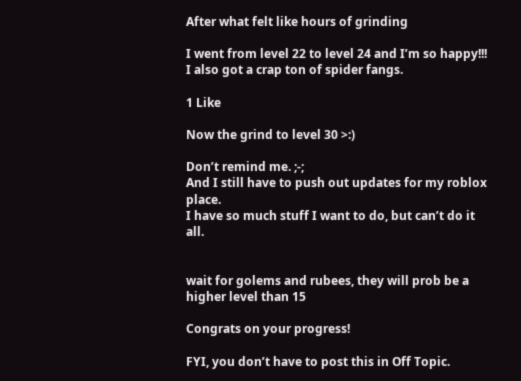After what felt like hours of grinding

I went from level 22 to level 24 and I’m so happy!!! I also got a crap ton of spider fangs.

1 Like

Now the grind to level 30 >:)

Don’t remind me. ;-;
And I still have to push out updates for my roblox place.
I have so much stuff I want to do, but can’t do it all.


wait for golems and rubees, they will prob be a higher level than 15

Congrats on your progress!

FYI, you don’t have to post this in Off Topic.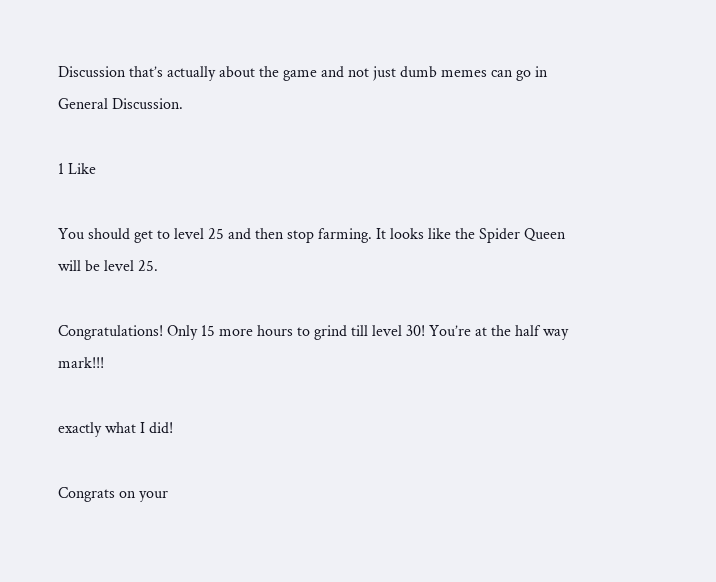Discussion that’s actually about the game and not just dumb memes can go in General Discussion.

1 Like

You should get to level 25 and then stop farming. It looks like the Spider Queen will be level 25.

Congratulations! Only 15 more hours to grind till level 30! You’re at the half way mark!!!

exactly what I did!

Congrats on your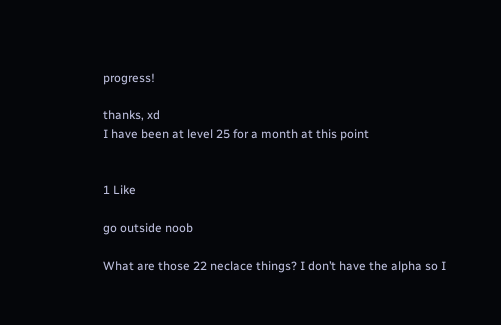progress!

thanks, xd
I have been at level 25 for a month at this point


1 Like

go outside noob

What are those 22 neclace things? I don’t have the alpha so I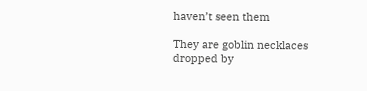haven’t seen them

They are goblin necklaces dropped by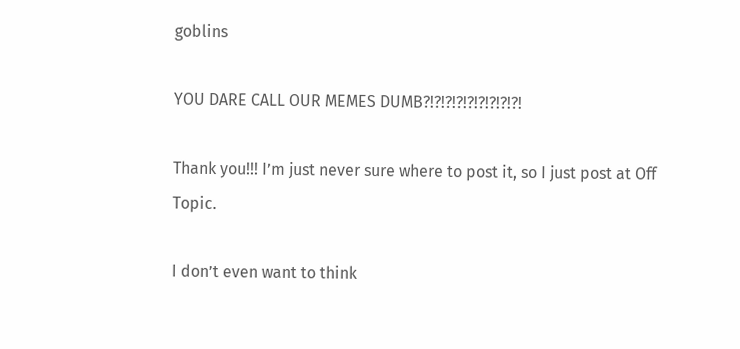goblins

YOU DARE CALL OUR MEMES DUMB?!?!?!?!?!?!?!?!?!

Thank you!!! I’m just never sure where to post it, so I just post at Off Topic.

I don’t even want to think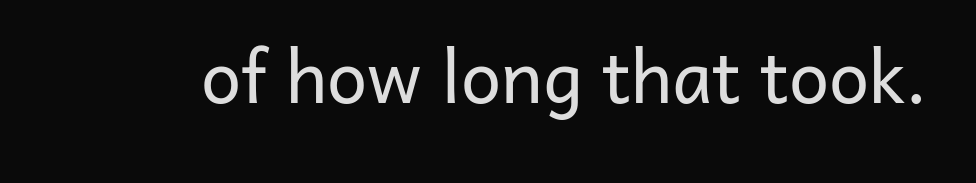of how long that took.